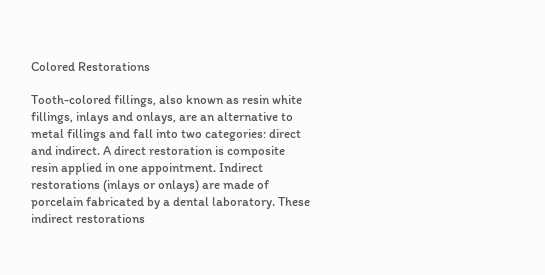Colored Restorations

Tooth-colored fillings, also known as resin white fillings, inlays and onlays, are an alternative to metal fillings and fall into two categories: direct and indirect. A direct restoration is composite resin applied in one appointment. Indirect restorations (inlays or onlays) are made of porcelain fabricated by a dental laboratory. These indirect restorations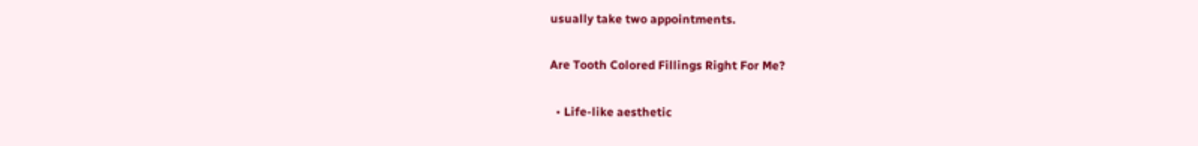usually take two appointments.

Are Tooth Colored Fillings Right For Me?

  • Life-like aesthetic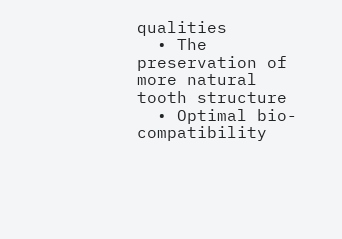qualities
  • The preservation of more natural tooth structure
  • Optimal bio-compatibility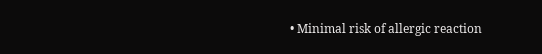• Minimal risk of allergic reaction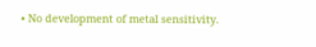• No development of metal sensitivity.